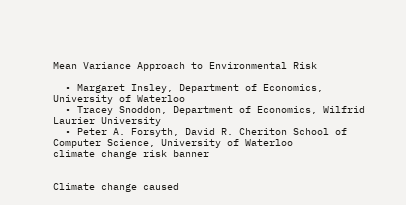Mean Variance Approach to Environmental Risk

  • Margaret Insley, Department of Economics, University of Waterloo
  • Tracey Snoddon, Department of Economics, Wilfrid Laurier University
  • Peter A. Forsyth, David R. Cheriton School of Computer Science, University of Waterloo
climate change risk banner


Climate change caused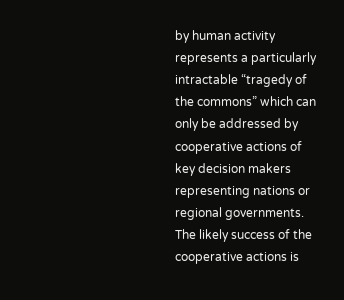by human activity represents a particularly intractable “tragedy of the commons” which can only be addressed by cooperative actions of key decision makers representing nations or regional governments. The likely success of the cooperative actions is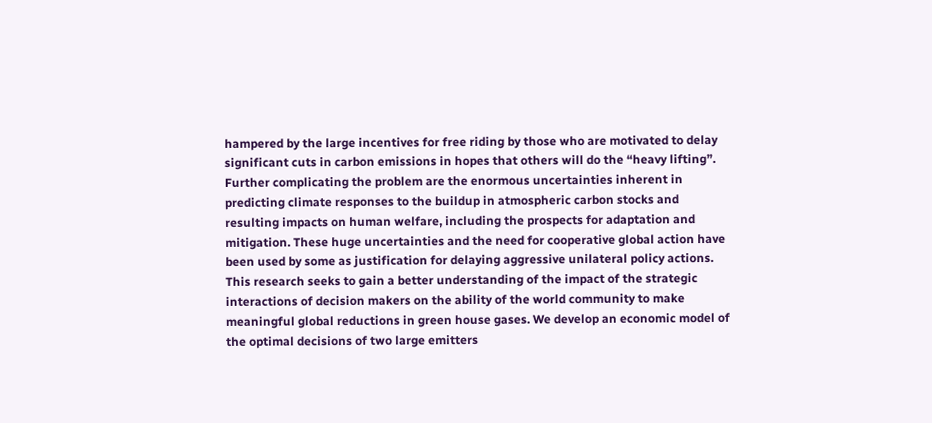hampered by the large incentives for free riding by those who are motivated to delay significant cuts in carbon emissions in hopes that others will do the “heavy lifting”. Further complicating the problem are the enormous uncertainties inherent in predicting climate responses to the buildup in atmospheric carbon stocks and resulting impacts on human welfare, including the prospects for adaptation and mitigation. These huge uncertainties and the need for cooperative global action have been used by some as justification for delaying aggressive unilateral policy actions. This research seeks to gain a better understanding of the impact of the strategic interactions of decision makers on the ability of the world community to make meaningful global reductions in green house gases. We develop an economic model of the optimal decisions of two large emitters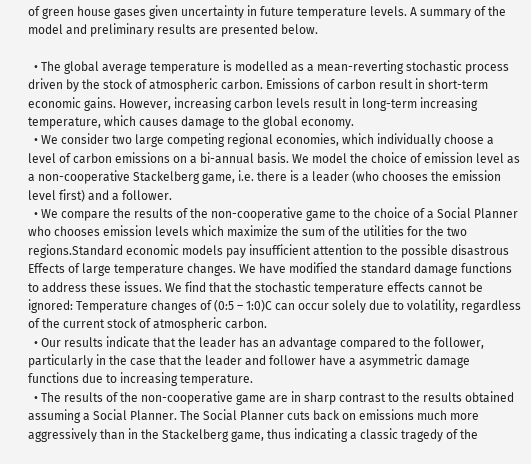of green house gases given uncertainty in future temperature levels. A summary of the model and preliminary results are presented below.

  • The global average temperature is modelled as a mean-reverting stochastic process driven by the stock of atmospheric carbon. Emissions of carbon result in short-term economic gains. However, increasing carbon levels result in long-term increasing temperature, which causes damage to the global economy.
  • We consider two large competing regional economies, which individually choose a level of carbon emissions on a bi-annual basis. We model the choice of emission level as a non-cooperative Stackelberg game, i.e. there is a leader (who chooses the emission level first) and a follower.
  • We compare the results of the non-cooperative game to the choice of a Social Planner who chooses emission levels which maximize the sum of the utilities for the two regions.Standard economic models pay insufficient attention to the possible disastrous Effects of large temperature changes. We have modified the standard damage functions to address these issues. We find that the stochastic temperature effects cannot be ignored: Temperature changes of (0:5 – 1:0)C can occur solely due to volatility, regardless of the current stock of atmospheric carbon.
  • Our results indicate that the leader has an advantage compared to the follower, particularly in the case that the leader and follower have a asymmetric damage functions due to increasing temperature.
  • The results of the non-cooperative game are in sharp contrast to the results obtained assuming a Social Planner. The Social Planner cuts back on emissions much more aggressively than in the Stackelberg game, thus indicating a classic tragedy of the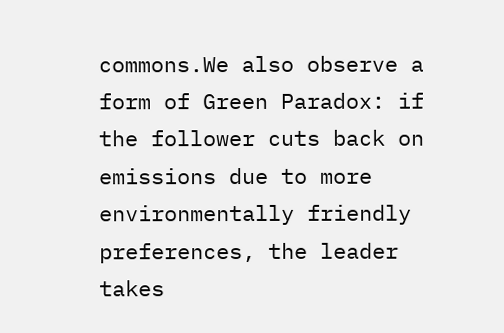commons.We also observe a form of Green Paradox: if the follower cuts back on emissions due to more environmentally friendly preferences, the leader takes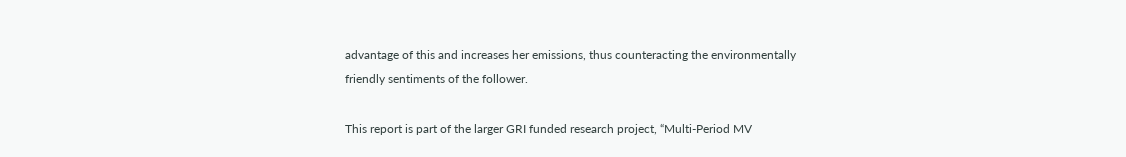advantage of this and increases her emissions, thus counteracting the environmentally friendly sentiments of the follower.

This report is part of the larger GRI funded research project, “Multi-Period MV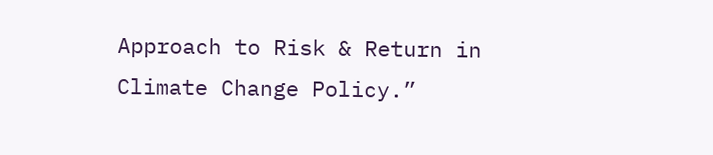Approach to Risk & Return in Climate Change Policy.”